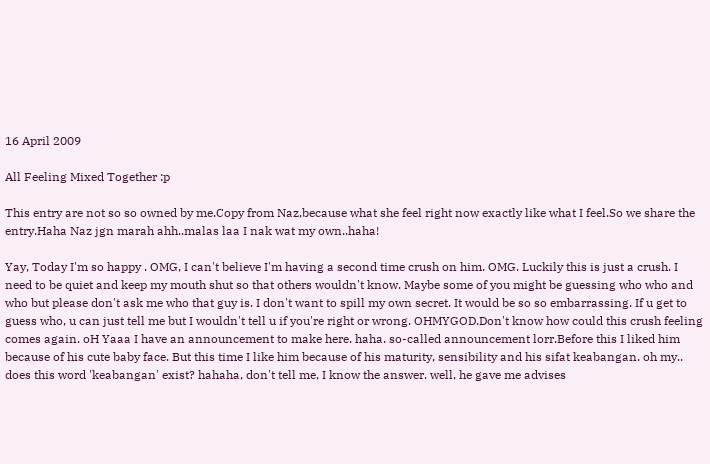16 April 2009

All Feeling Mixed Together :p

This entry are not so so owned by me.Copy from Naz,because what she feel right now exactly like what I feel.So we share the entry.Haha Naz jgn marah ahh..malas laa I nak wat my own..haha!

Yay, Today I'm so happy . OMG, I can't believe I'm having a second time crush on him. OMG. Luckily this is just a crush. I need to be quiet and keep my mouth shut so that others wouldn't know. Maybe some of you might be guessing who who and who but please don't ask me who that guy is. I don't want to spill my own secret. It would be so so embarrassing. If u get to guess who, u can just tell me but I wouldn't tell u if you're right or wrong. OHMYGOD.Don't know how could this crush feeling comes again. oH Yaaa I have an announcement to make here. haha. so-called announcement lorr.Before this I liked him because of his cute baby face. But this time I like him because of his maturity, sensibility and his sifat keabangan. oh my.. does this word 'keabangan' exist? hahaha, don't tell me, I know the answer. well, he gave me advises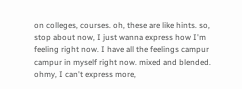on colleges, courses. oh, these are like hints. so, stop about now, I just wanna express how I'm feeling right now. I have all the feelings campur campur in myself right now. mixed and blended. ohmy, I can't express more,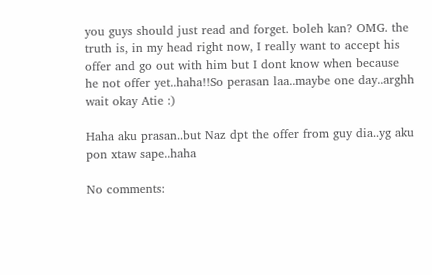you guys should just read and forget. boleh kan? OMG. the truth is, in my head right now, I really want to accept his offer and go out with him but I dont know when because he not offer yet..haha!!So perasan laa..maybe one day..arghh wait okay Atie :)

Haha aku prasan..but Naz dpt the offer from guy dia..yg aku pon xtaw sape..haha

No comments: